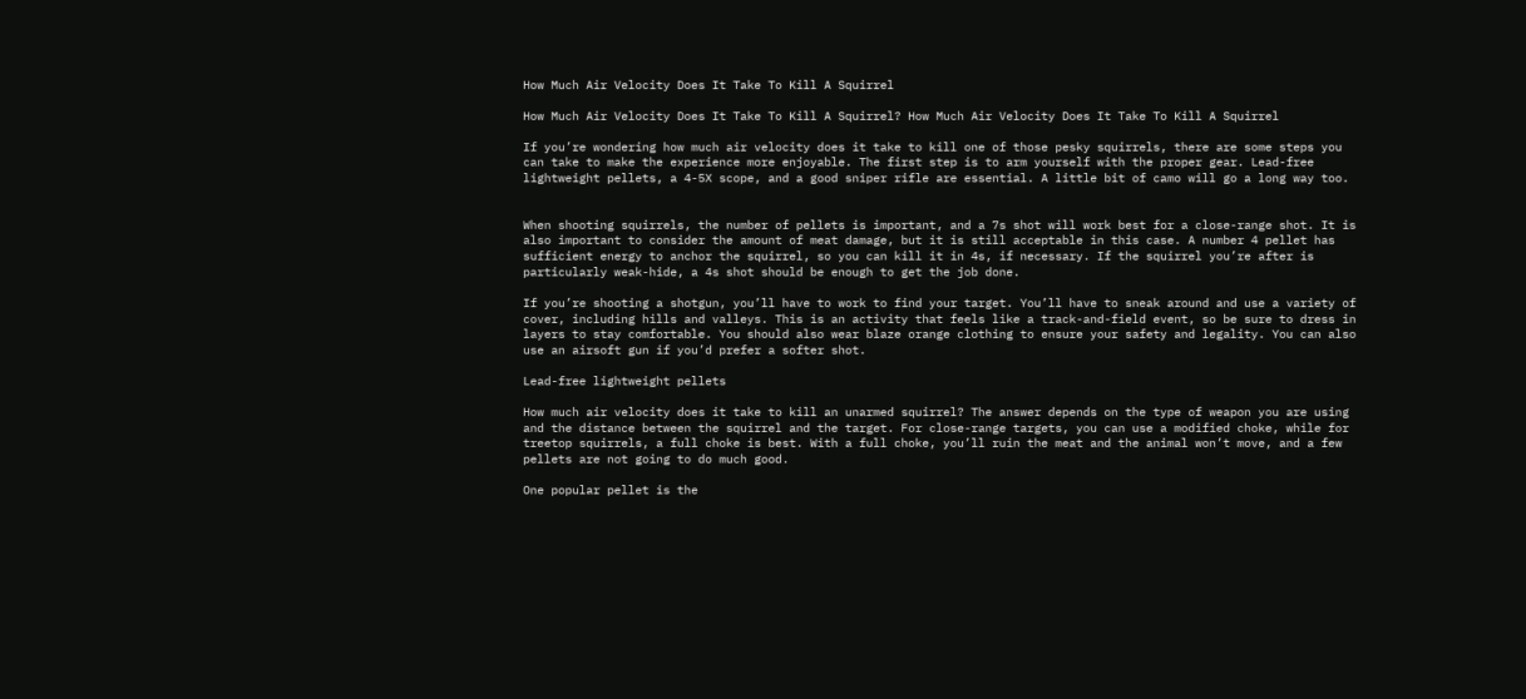How Much Air Velocity Does It Take To Kill A Squirrel

How Much Air Velocity Does It Take To Kill A Squirrel? How Much Air Velocity Does It Take To Kill A Squirrel

If you’re wondering how much air velocity does it take to kill one of those pesky squirrels, there are some steps you can take to make the experience more enjoyable. The first step is to arm yourself with the proper gear. Lead-free lightweight pellets, a 4-5X scope, and a good sniper rifle are essential. A little bit of camo will go a long way too.


When shooting squirrels, the number of pellets is important, and a 7s shot will work best for a close-range shot. It is also important to consider the amount of meat damage, but it is still acceptable in this case. A number 4 pellet has sufficient energy to anchor the squirrel, so you can kill it in 4s, if necessary. If the squirrel you’re after is particularly weak-hide, a 4s shot should be enough to get the job done.

If you’re shooting a shotgun, you’ll have to work to find your target. You’ll have to sneak around and use a variety of cover, including hills and valleys. This is an activity that feels like a track-and-field event, so be sure to dress in layers to stay comfortable. You should also wear blaze orange clothing to ensure your safety and legality. You can also use an airsoft gun if you’d prefer a softer shot.

Lead-free lightweight pellets

How much air velocity does it take to kill an unarmed squirrel? The answer depends on the type of weapon you are using and the distance between the squirrel and the target. For close-range targets, you can use a modified choke, while for treetop squirrels, a full choke is best. With a full choke, you’ll ruin the meat and the animal won’t move, and a few pellets are not going to do much good.

One popular pellet is the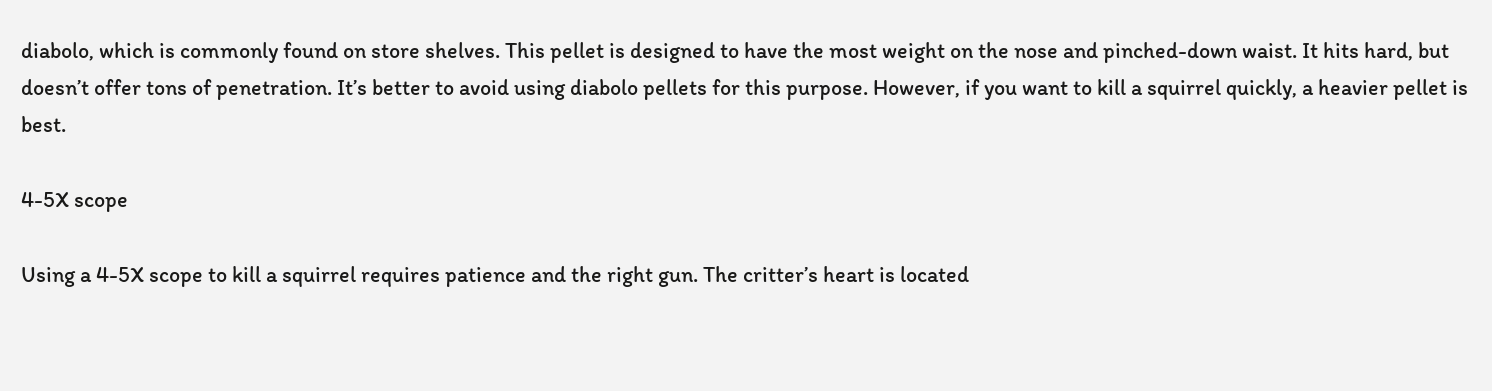diabolo, which is commonly found on store shelves. This pellet is designed to have the most weight on the nose and pinched-down waist. It hits hard, but doesn’t offer tons of penetration. It’s better to avoid using diabolo pellets for this purpose. However, if you want to kill a squirrel quickly, a heavier pellet is best.

4-5X scope

Using a 4-5X scope to kill a squirrel requires patience and the right gun. The critter’s heart is located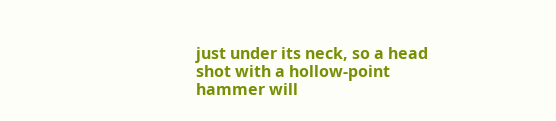just under its neck, so a head shot with a hollow-point hammer will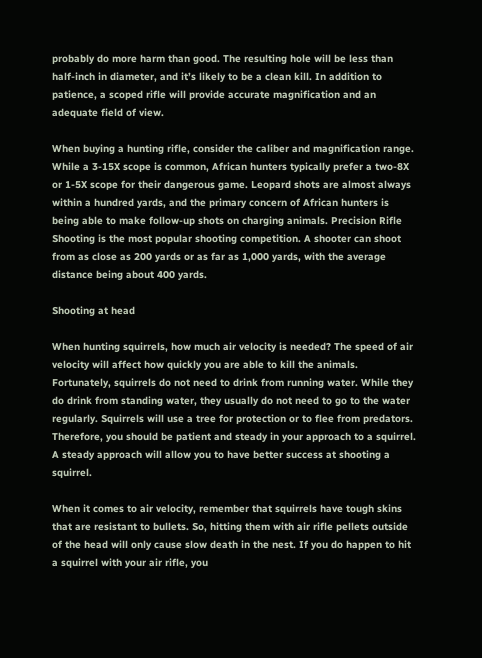probably do more harm than good. The resulting hole will be less than half-inch in diameter, and it’s likely to be a clean kill. In addition to patience, a scoped rifle will provide accurate magnification and an adequate field of view.

When buying a hunting rifle, consider the caliber and magnification range. While a 3-15X scope is common, African hunters typically prefer a two-8X or 1-5X scope for their dangerous game. Leopard shots are almost always within a hundred yards, and the primary concern of African hunters is being able to make follow-up shots on charging animals. Precision Rifle Shooting is the most popular shooting competition. A shooter can shoot from as close as 200 yards or as far as 1,000 yards, with the average distance being about 400 yards.

Shooting at head

When hunting squirrels, how much air velocity is needed? The speed of air velocity will affect how quickly you are able to kill the animals. Fortunately, squirrels do not need to drink from running water. While they do drink from standing water, they usually do not need to go to the water regularly. Squirrels will use a tree for protection or to flee from predators. Therefore, you should be patient and steady in your approach to a squirrel. A steady approach will allow you to have better success at shooting a squirrel.

When it comes to air velocity, remember that squirrels have tough skins that are resistant to bullets. So, hitting them with air rifle pellets outside of the head will only cause slow death in the nest. If you do happen to hit a squirrel with your air rifle, you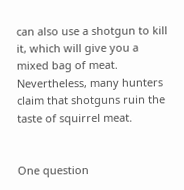can also use a shotgun to kill it, which will give you a mixed bag of meat. Nevertheless, many hunters claim that shotguns ruin the taste of squirrel meat.


One question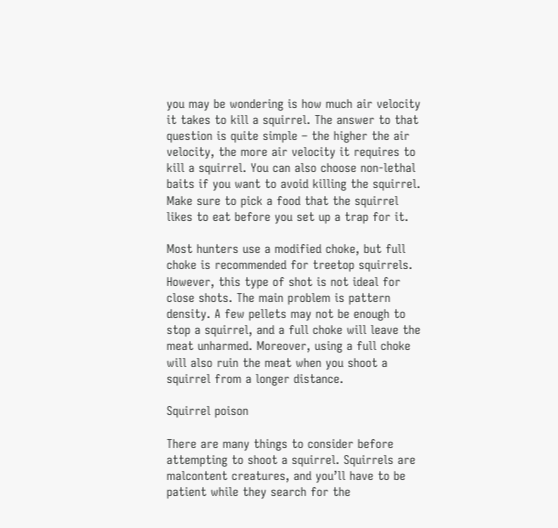you may be wondering is how much air velocity it takes to kill a squirrel. The answer to that question is quite simple – the higher the air velocity, the more air velocity it requires to kill a squirrel. You can also choose non-lethal baits if you want to avoid killing the squirrel. Make sure to pick a food that the squirrel likes to eat before you set up a trap for it.

Most hunters use a modified choke, but full choke is recommended for treetop squirrels. However, this type of shot is not ideal for close shots. The main problem is pattern density. A few pellets may not be enough to stop a squirrel, and a full choke will leave the meat unharmed. Moreover, using a full choke will also ruin the meat when you shoot a squirrel from a longer distance.

Squirrel poison

There are many things to consider before attempting to shoot a squirrel. Squirrels are malcontent creatures, and you’ll have to be patient while they search for the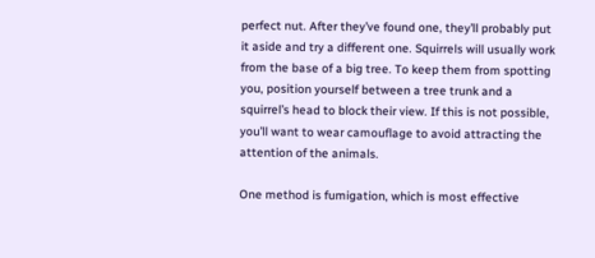perfect nut. After they’ve found one, they’ll probably put it aside and try a different one. Squirrels will usually work from the base of a big tree. To keep them from spotting you, position yourself between a tree trunk and a squirrel’s head to block their view. If this is not possible, you’ll want to wear camouflage to avoid attracting the attention of the animals.

One method is fumigation, which is most effective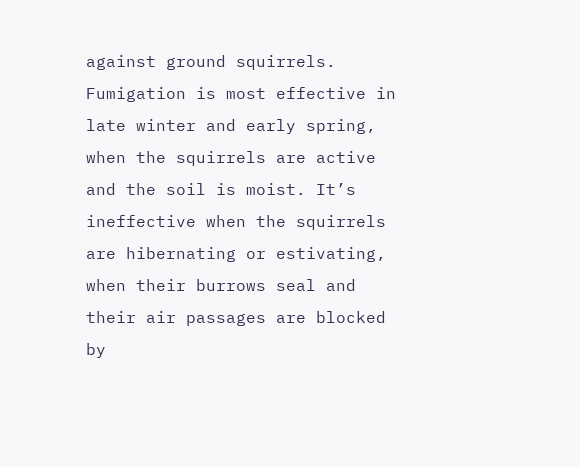against ground squirrels. Fumigation is most effective in late winter and early spring, when the squirrels are active and the soil is moist. It’s ineffective when the squirrels are hibernating or estivating, when their burrows seal and their air passages are blocked by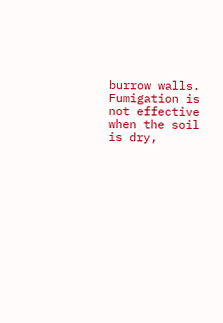burrow walls. Fumigation is not effective when the soil is dry,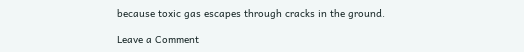because toxic gas escapes through cracks in the ground.

Leave a Comment